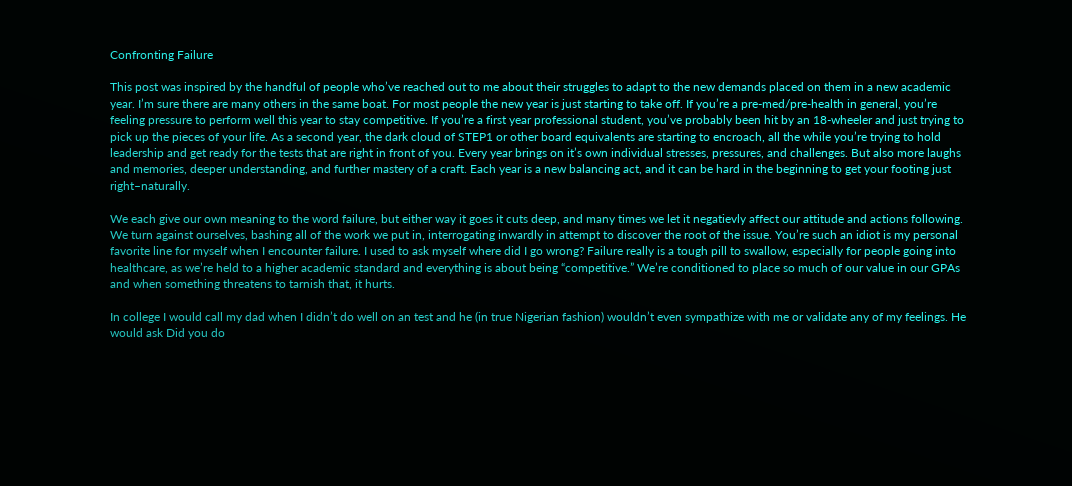Confronting Failure

This post was inspired by the handful of people who’ve reached out to me about their struggles to adapt to the new demands placed on them in a new academic year. I’m sure there are many others in the same boat. For most people the new year is just starting to take off. If you’re a pre-med/pre-health in general, you’re feeling pressure to perform well this year to stay competitive. If you’re a first year professional student, you’ve probably been hit by an 18-wheeler and just trying to pick up the pieces of your life. As a second year, the dark cloud of STEP1 or other board equivalents are starting to encroach, all the while you’re trying to hold leadership and get ready for the tests that are right in front of you. Every year brings on it’s own individual stresses, pressures, and challenges. But also more laughs and memories, deeper understanding, and further mastery of a craft. Each year is a new balancing act, and it can be hard in the beginning to get your footing just right–naturally.

We each give our own meaning to the word failure, but either way it goes it cuts deep, and many times we let it negatievly affect our attitude and actions following. We turn against ourselves, bashing all of the work we put in, interrogating inwardly in attempt to discover the root of the issue. You’re such an idiot is my personal favorite line for myself when I encounter failure. I used to ask myself where did I go wrong? Failure really is a tough pill to swallow, especially for people going into healthcare, as we’re held to a higher academic standard and everything is about being “competitive.” We’re conditioned to place so much of our value in our GPAs and when something threatens to tarnish that, it hurts.

In college I would call my dad when I didn’t do well on an test and he (in true Nigerian fashion) wouldn’t even sympathize with me or validate any of my feelings. He would ask Did you do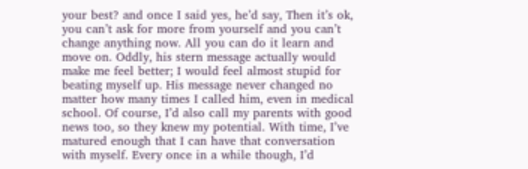your best? and once I said yes, he’d say, Then it’s ok, you can’t ask for more from yourself and you can’t change anything now. All you can do it learn and move on. Oddly, his stern message actually would make me feel better; I would feel almost stupid for beating myself up. His message never changed no matter how many times I called him, even in medical school. Of course, I’d also call my parents with good news too, so they knew my potential. With time, I’ve matured enough that I can have that conversation with myself. Every once in a while though, I’d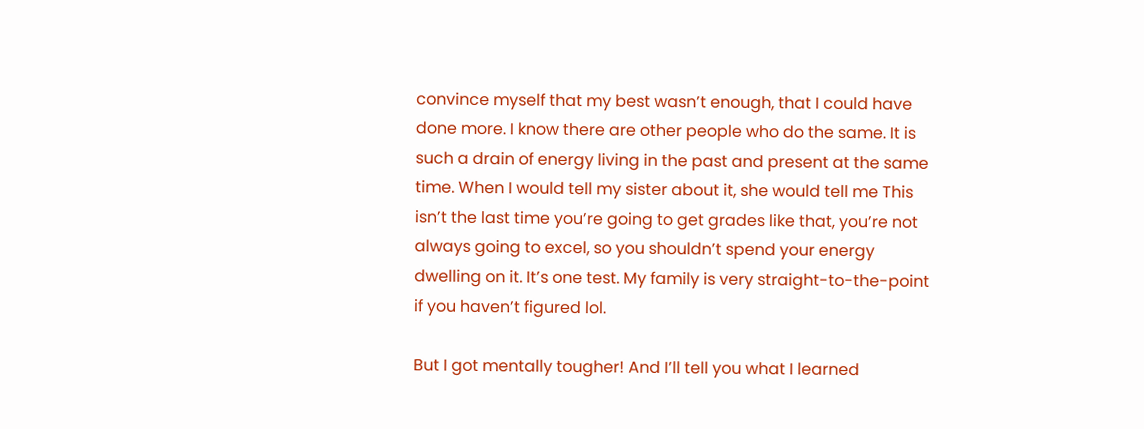convince myself that my best wasn’t enough, that I could have done more. I know there are other people who do the same. It is such a drain of energy living in the past and present at the same time. When I would tell my sister about it, she would tell me This isn’t the last time you’re going to get grades like that, you’re not always going to excel, so you shouldn’t spend your energy dwelling on it. It’s one test. My family is very straight-to-the-point if you haven’t figured lol.

But I got mentally tougher! And I’ll tell you what I learned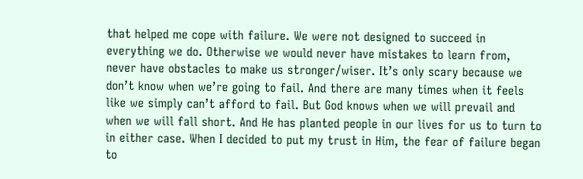that helped me cope with failure. We were not designed to succeed in everything we do. Otherwise we would never have mistakes to learn from, never have obstacles to make us stronger/wiser. It’s only scary because we don’t know when we’re going to fail. And there are many times when it feels like we simply can’t afford to fail. But God knows when we will prevail and when we will fall short. And He has planted people in our lives for us to turn to in either case. When I decided to put my trust in Him, the fear of failure began to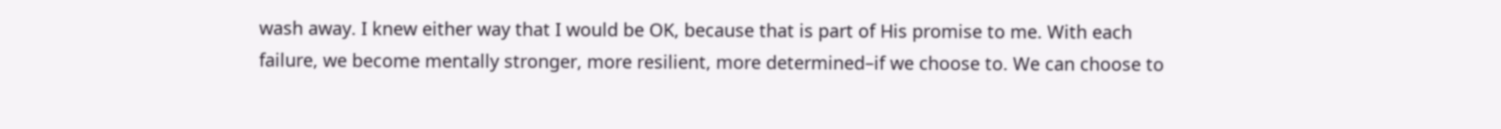wash away. I knew either way that I would be OK, because that is part of His promise to me. With each failure, we become mentally stronger, more resilient, more determined–if we choose to. We can choose to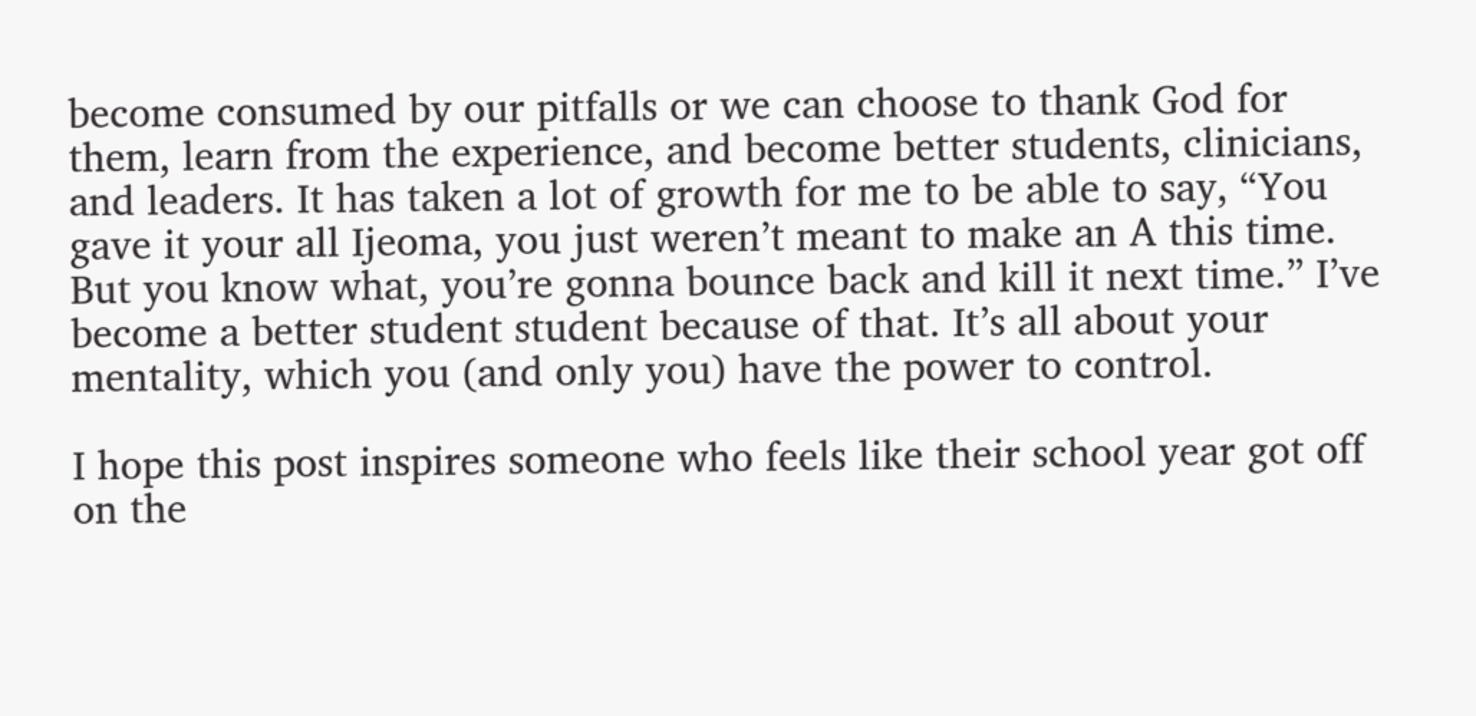become consumed by our pitfalls or we can choose to thank God for them, learn from the experience, and become better students, clinicians, and leaders. It has taken a lot of growth for me to be able to say, “You gave it your all Ijeoma, you just weren’t meant to make an A this time. But you know what, you’re gonna bounce back and kill it next time.” I’ve become a better student student because of that. It’s all about your mentality, which you (and only you) have the power to control.

I hope this post inspires someone who feels like their school year got off on the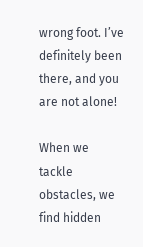wrong foot. I’ve definitely been there, and you are not alone!

When we tackle obstacles, we find hidden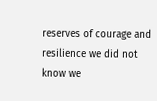reserves of courage and resilience we did not know we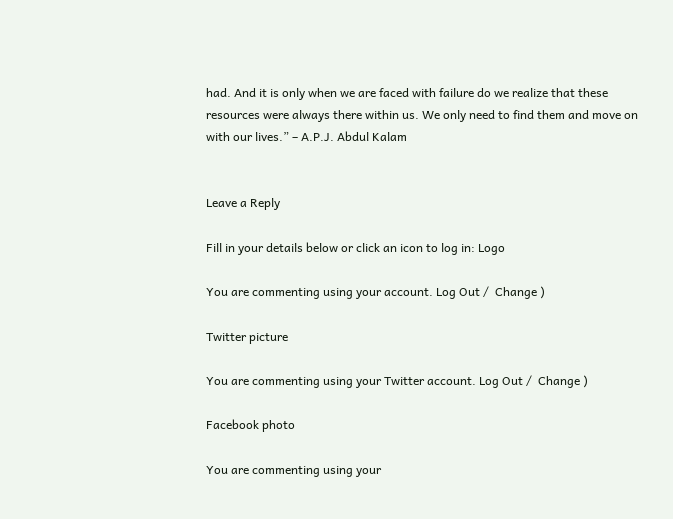had. And it is only when we are faced with failure do we realize that these resources were always there within us. We only need to find them and move on with our lives.” – A.P.J. Abdul Kalam


Leave a Reply

Fill in your details below or click an icon to log in: Logo

You are commenting using your account. Log Out /  Change )

Twitter picture

You are commenting using your Twitter account. Log Out /  Change )

Facebook photo

You are commenting using your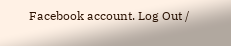Facebook account. Log Out /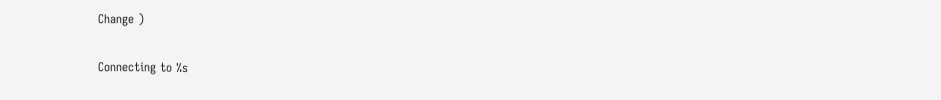Change )

Connecting to %s